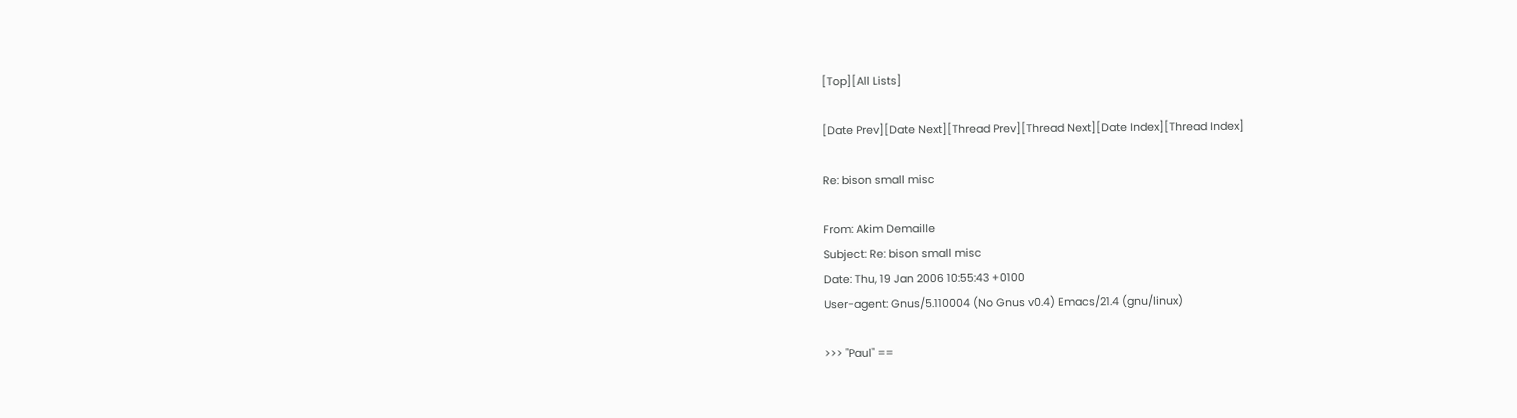[Top][All Lists]

[Date Prev][Date Next][Thread Prev][Thread Next][Date Index][Thread Index]

Re: bison small misc

From: Akim Demaille
Subject: Re: bison small misc
Date: Thu, 19 Jan 2006 10:55:43 +0100
User-agent: Gnus/5.110004 (No Gnus v0.4) Emacs/21.4 (gnu/linux)

>>> "Paul" ==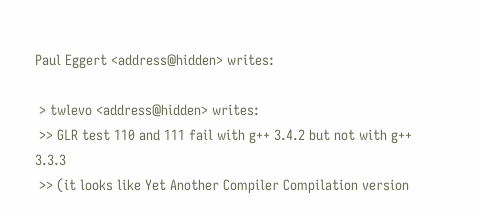Paul Eggert <address@hidden> writes:

 > twlevo <address@hidden> writes:
 >> GLR test 110 and 111 fail with g++ 3.4.2 but not with g++ 3.3.3
 >> (it looks like Yet Another Compiler Compilation version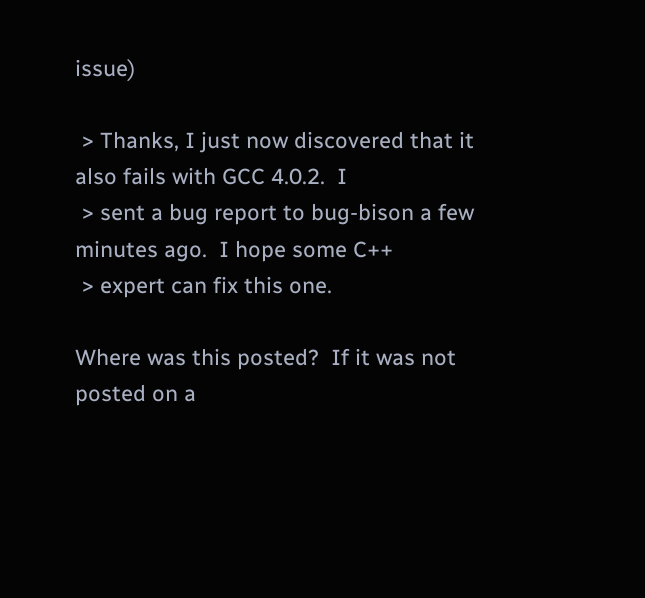issue)

 > Thanks, I just now discovered that it also fails with GCC 4.0.2.  I
 > sent a bug report to bug-bison a few minutes ago.  I hope some C++
 > expert can fix this one.

Where was this posted?  If it was not posted on a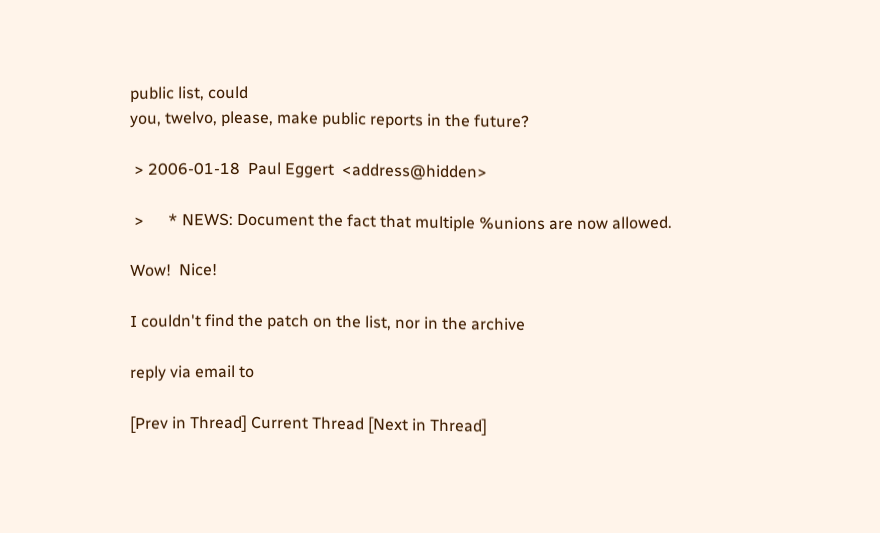public list, could
you, twelvo, please, make public reports in the future?

 > 2006-01-18  Paul Eggert  <address@hidden>

 >      * NEWS: Document the fact that multiple %unions are now allowed.

Wow!  Nice!

I couldn't find the patch on the list, nor in the archive

reply via email to

[Prev in Thread] Current Thread [Next in Thread]